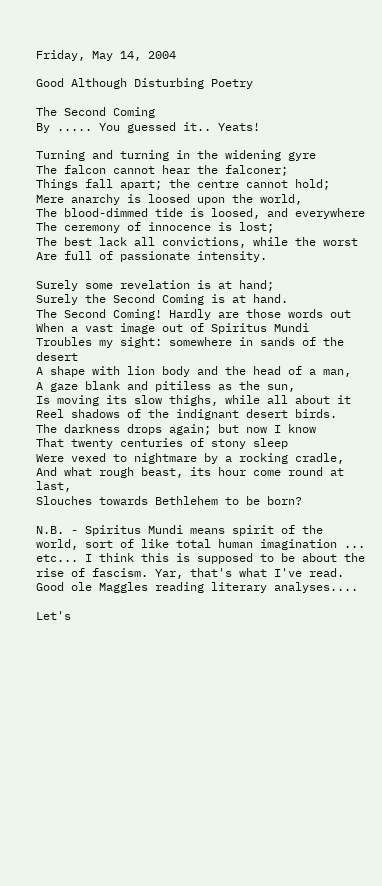Friday, May 14, 2004

Good Although Disturbing Poetry

The Second Coming
By ..... You guessed it.. Yeats!

Turning and turning in the widening gyre
The falcon cannot hear the falconer;
Things fall apart; the centre cannot hold;
Mere anarchy is loosed upon the world,
The blood-dimmed tide is loosed, and everywhere
The ceremony of innocence is lost;
The best lack all convictions, while the worst
Are full of passionate intensity.

Surely some revelation is at hand;
Surely the Second Coming is at hand.
The Second Coming! Hardly are those words out
When a vast image out of Spiritus Mundi
Troubles my sight: somewhere in sands of the desert
A shape with lion body and the head of a man,
A gaze blank and pitiless as the sun,
Is moving its slow thighs, while all about it
Reel shadows of the indignant desert birds.
The darkness drops again; but now I know
That twenty centuries of stony sleep
Were vexed to nightmare by a rocking cradle,
And what rough beast, its hour come round at last,
Slouches towards Bethlehem to be born?

N.B. - Spiritus Mundi means spirit of the world, sort of like total human imagination ... etc... I think this is supposed to be about the rise of fascism. Yar, that's what I've read. Good ole Maggles reading literary analyses....

Let's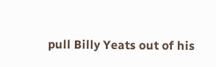pull Billy Yeats out of his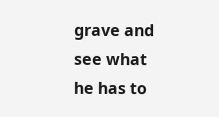grave and see what he has to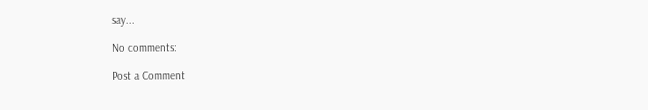say...

No comments:

Post a Comment